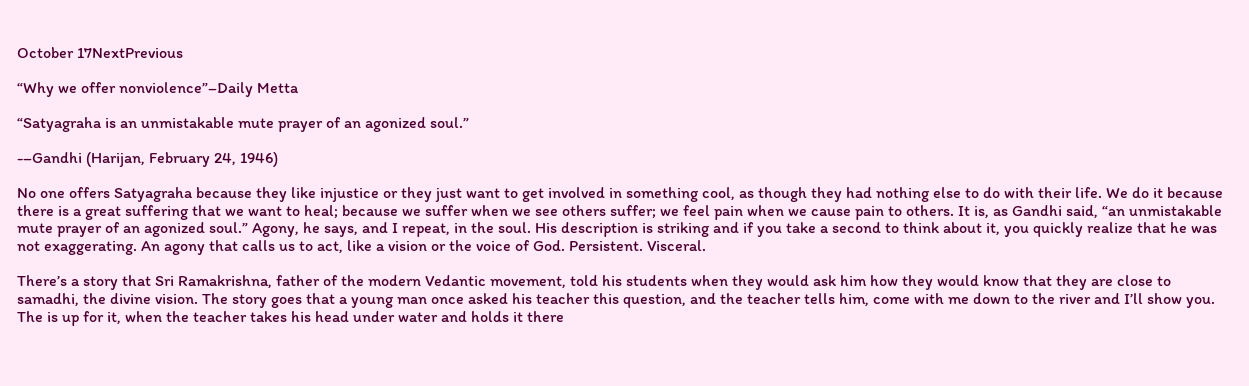October 17NextPrevious

“Why we offer nonviolence”–Daily Metta

“Satyagraha is an unmistakable mute prayer of an agonized soul.”

-–Gandhi (Harijan, February 24, 1946)

No one offers Satyagraha because they like injustice or they just want to get involved in something cool, as though they had nothing else to do with their life. We do it because there is a great suffering that we want to heal; because we suffer when we see others suffer; we feel pain when we cause pain to others. It is, as Gandhi said, “an unmistakable mute prayer of an agonized soul.” Agony, he says, and I repeat, in the soul. His description is striking and if you take a second to think about it, you quickly realize that he was not exaggerating. An agony that calls us to act, like a vision or the voice of God. Persistent. Visceral.

There’s a story that Sri Ramakrishna, father of the modern Vedantic movement, told his students when they would ask him how they would know that they are close to samadhi, the divine vision. The story goes that a young man once asked his teacher this question, and the teacher tells him, come with me down to the river and I’ll show you. The is up for it, when the teacher takes his head under water and holds it there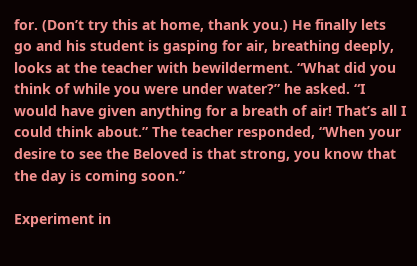for. (Don’t try this at home, thank you.) He finally lets go and his student is gasping for air, breathing deeply, looks at the teacher with bewilderment. “What did you think of while you were under water?” he asked. “I would have given anything for a breath of air! That’s all I could think about.” The teacher responded, “When your desire to see the Beloved is that strong, you know that the day is coming soon.”

Experiment in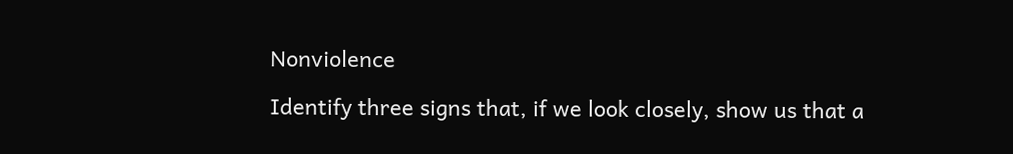Nonviolence

Identify three signs that, if we look closely, show us that a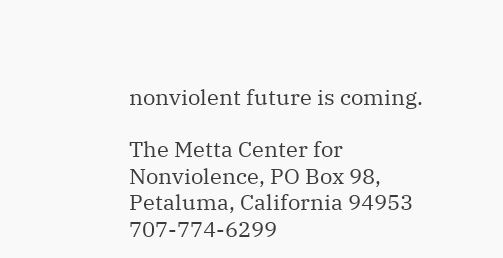nonviolent future is coming.

The Metta Center for Nonviolence, PO Box 98, Petaluma, California 94953 707-774-6299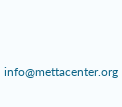info@mettacenter.org